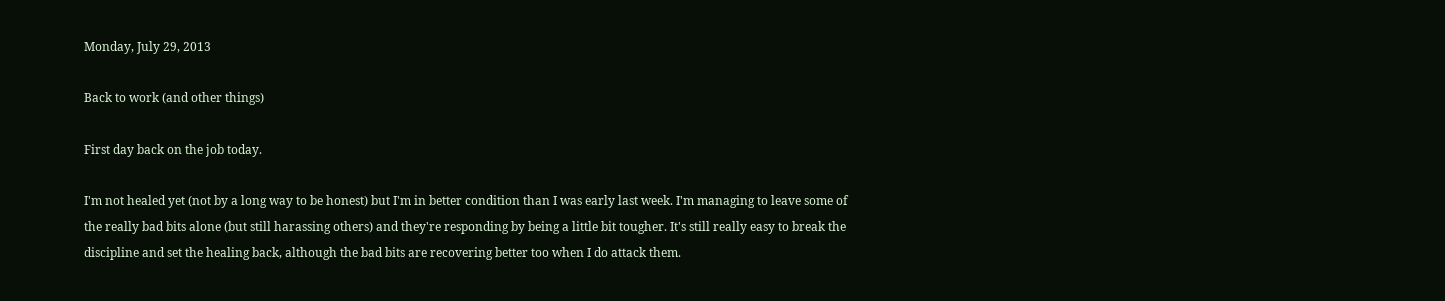Monday, July 29, 2013

Back to work (and other things)

First day back on the job today.

I'm not healed yet (not by a long way to be honest) but I'm in better condition than I was early last week. I'm managing to leave some of the really bad bits alone (but still harassing others) and they're responding by being a little bit tougher. It's still really easy to break the discipline and set the healing back, although the bad bits are recovering better too when I do attack them.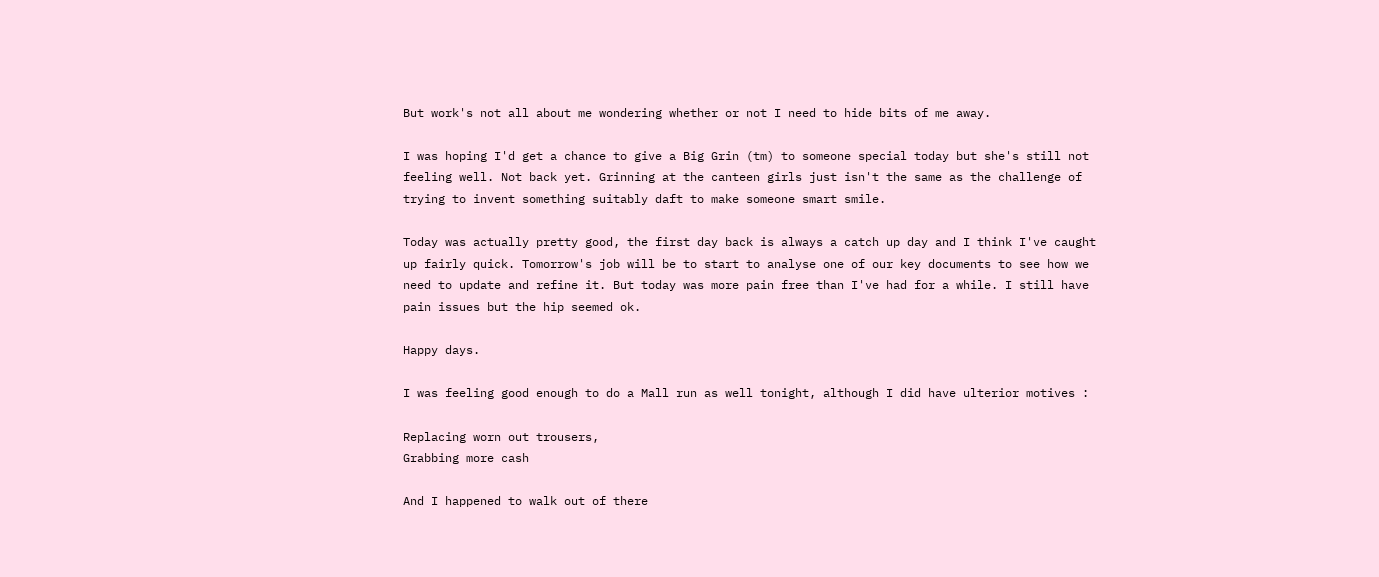But work's not all about me wondering whether or not I need to hide bits of me away.

I was hoping I'd get a chance to give a Big Grin (tm) to someone special today but she's still not feeling well. Not back yet. Grinning at the canteen girls just isn't the same as the challenge of trying to invent something suitably daft to make someone smart smile.

Today was actually pretty good, the first day back is always a catch up day and I think I've caught up fairly quick. Tomorrow's job will be to start to analyse one of our key documents to see how we need to update and refine it. But today was more pain free than I've had for a while. I still have pain issues but the hip seemed ok.

Happy days.

I was feeling good enough to do a Mall run as well tonight, although I did have ulterior motives :

Replacing worn out trousers,
Grabbing more cash

And I happened to walk out of there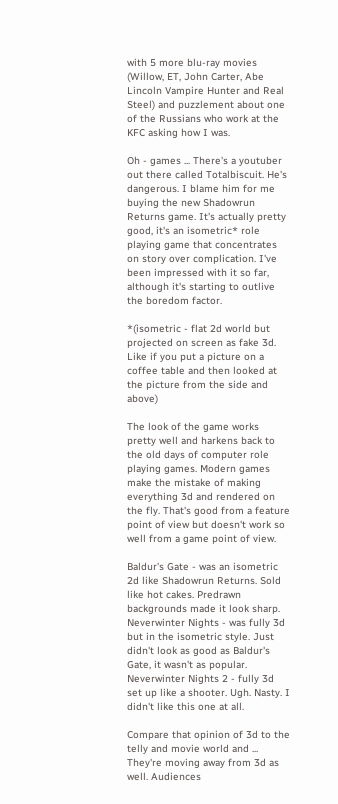with 5 more blu-ray movies (Willow, ET, John Carter, Abe Lincoln Vampire Hunter and Real Steel) and puzzlement about one of the Russians who work at the KFC asking how I was.

Oh - games ... There's a youtuber out there called Totalbiscuit. He's dangerous. I blame him for me buying the new Shadowrun Returns game. It's actually pretty good, it's an isometric* role playing game that concentrates on story over complication. I've been impressed with it so far, although it's starting to outlive the boredom factor.

*(isometric - flat 2d world but projected on screen as fake 3d. Like if you put a picture on a coffee table and then looked at the picture from the side and above)

The look of the game works pretty well and harkens back to the old days of computer role playing games. Modern games make the mistake of making everything 3d and rendered on the fly. That's good from a feature point of view but doesn't work so well from a game point of view.

Baldur's Gate - was an isometric 2d like Shadowrun Returns. Sold like hot cakes. Predrawn backgrounds made it look sharp.
Neverwinter Nights - was fully 3d but in the isometric style. Just didn't look as good as Baldur's Gate, it wasn't as popular.
Neverwinter Nights 2 - fully 3d set up like a shooter. Ugh. Nasty. I didn't like this one at all.

Compare that opinion of 3d to the telly and movie world and ... They're moving away from 3d as well. Audiences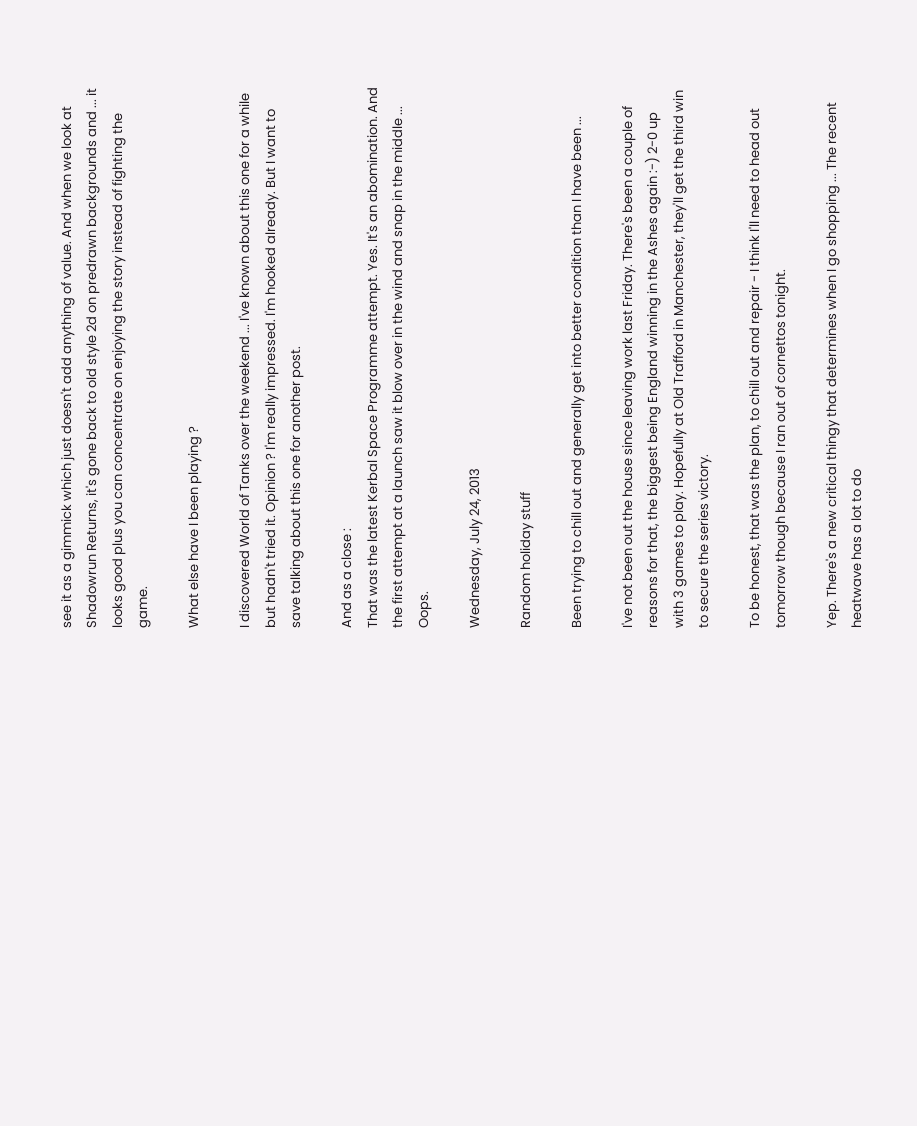see it as a gimmick which just doesn't add anything of value. And when we look at Shadowrun Returns, it's gone back to old style 2d on predrawn backgrounds and ... it looks good plus you can concentrate on enjoying the story instead of fighting the game.

What else have I been playing ?

I discovered World of Tanks over the weekend ... I've known about this one for a while but hadn't tried it. Opinion ? I'm really impressed. I'm hooked already. But I want to save talking about this one for another post.

And as a close :
That was the latest Kerbal Space Programme attempt. Yes. It's an abomination. And the first attempt at a launch saw it blow over in the wind and snap in the middle ... Oops.

Wednesday, July 24, 2013

Random holiday stuff

Been trying to chill out and generally get into better condition than I have been ...

I've not been out the house since leaving work last Friday. There's been a couple of reasons for that, the biggest being England winning in the Ashes again :-) 2-0 up with 3 games to play. Hopefully at Old Trafford in Manchester, they'll get the third win to secure the series victory.

To be honest, that was the plan, to chill out and repair - I think I'll need to head out tomorrow though because I ran out of cornettos tonight.

Yep. There's a new critical thingy that determines when I go shopping ... The recent heatwave has a lot to do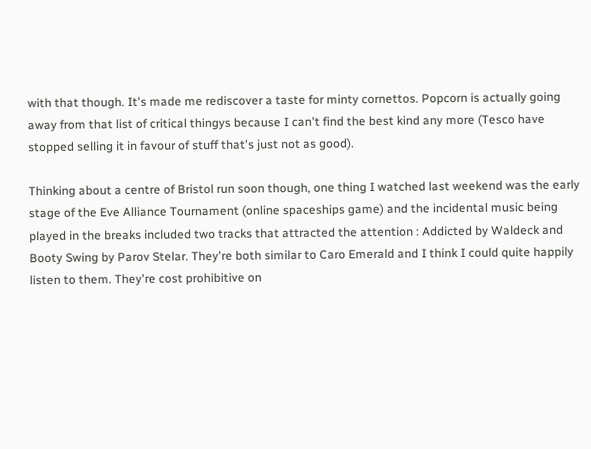with that though. It's made me rediscover a taste for minty cornettos. Popcorn is actually going away from that list of critical thingys because I can't find the best kind any more (Tesco have stopped selling it in favour of stuff that's just not as good).

Thinking about a centre of Bristol run soon though, one thing I watched last weekend was the early stage of the Eve Alliance Tournament (online spaceships game) and the incidental music being played in the breaks included two tracks that attracted the attention : Addicted by Waldeck and Booty Swing by Parov Stelar. They're both similar to Caro Emerald and I think I could quite happily listen to them. They're cost prohibitive on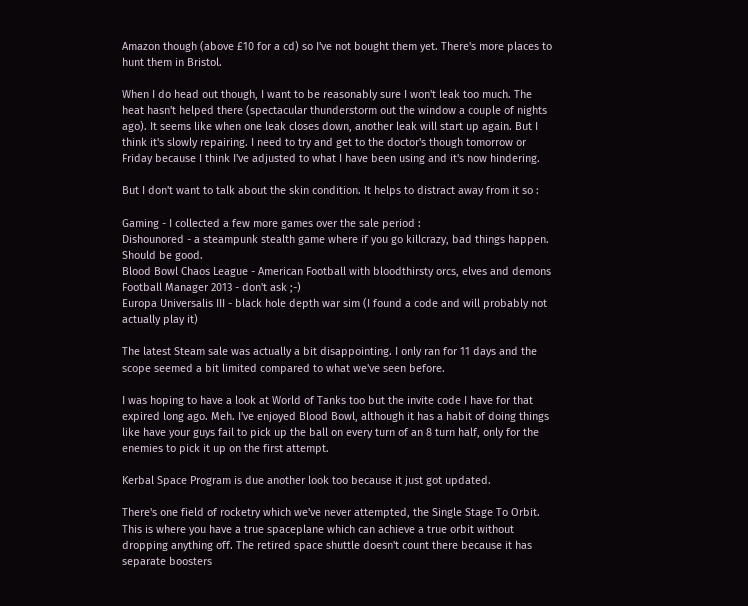Amazon though (above £10 for a cd) so I've not bought them yet. There's more places to hunt them in Bristol.

When I do head out though, I want to be reasonably sure I won't leak too much. The heat hasn't helped there (spectacular thunderstorm out the window a couple of nights ago). It seems like when one leak closes down, another leak will start up again. But I think it's slowly repairing. I need to try and get to the doctor's though tomorrow or Friday because I think I've adjusted to what I have been using and it's now hindering.

But I don't want to talk about the skin condition. It helps to distract away from it so :

Gaming - I collected a few more games over the sale period :
Dishounored - a steampunk stealth game where if you go killcrazy, bad things happen. Should be good.
Blood Bowl Chaos League - American Football with bloodthirsty orcs, elves and demons
Football Manager 2013 - don't ask ;-)
Europa Universalis III - black hole depth war sim (I found a code and will probably not actually play it)

The latest Steam sale was actually a bit disappointing. I only ran for 11 days and the scope seemed a bit limited compared to what we've seen before.

I was hoping to have a look at World of Tanks too but the invite code I have for that expired long ago. Meh. I've enjoyed Blood Bowl, although it has a habit of doing things like have your guys fail to pick up the ball on every turn of an 8 turn half, only for the enemies to pick it up on the first attempt.

Kerbal Space Program is due another look too because it just got updated.

There's one field of rocketry which we've never attempted, the Single Stage To Orbit. This is where you have a true spaceplane which can achieve a true orbit without dropping anything off. The retired space shuttle doesn't count there because it has separate boosters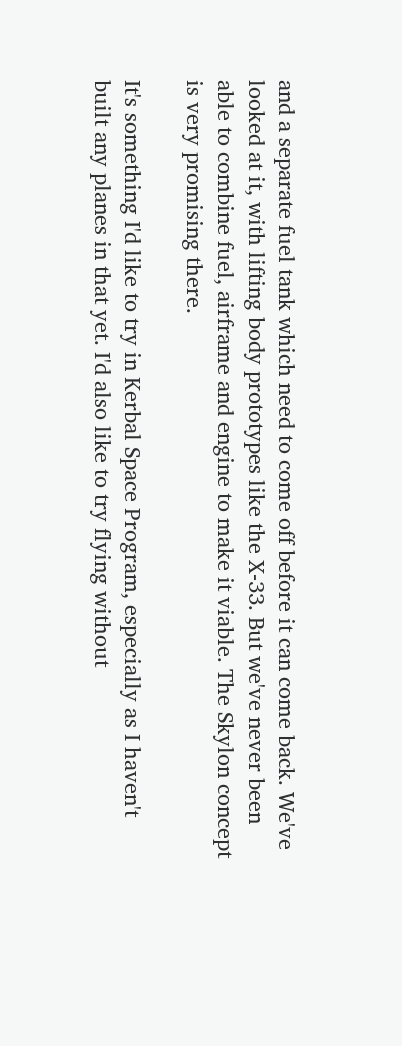and a separate fuel tank which need to come off before it can come back. We've looked at it, with lifting body prototypes like the X-33. But we've never been able to combine fuel, airframe and engine to make it viable. The Skylon concept is very promising there.

It's something I'd like to try in Kerbal Space Program, especially as I haven't built any planes in that yet. I'd also like to try flying without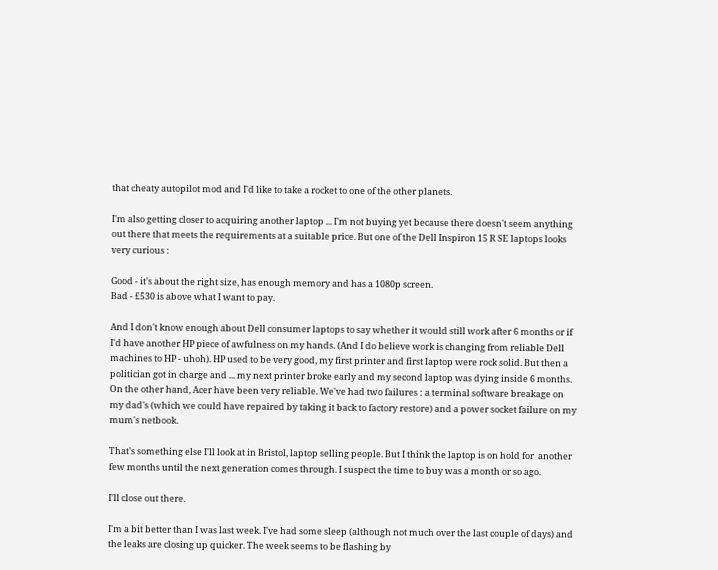that cheaty autopilot mod and I'd like to take a rocket to one of the other planets.

I'm also getting closer to acquiring another laptop ... I'm not buying yet because there doesn't seem anything out there that meets the requirements at a suitable price. But one of the Dell Inspiron 15 R SE laptops looks very curious :

Good - it's about the right size, has enough memory and has a 1080p screen.
Bad - £530 is above what I want to pay.

And I don't know enough about Dell consumer laptops to say whether it would still work after 6 months or if I'd have another HP piece of awfulness on my hands. (And I do believe work is changing from reliable Dell machines to HP - uhoh). HP used to be very good, my first printer and first laptop were rock solid. But then a politician got in charge and ... my next printer broke early and my second laptop was dying inside 6 months. On the other hand, Acer have been very reliable. We've had two failures : a terminal software breakage on my dad's (which we could have repaired by taking it back to factory restore) and a power socket failure on my mum's netbook.

That's something else I'll look at in Bristol, laptop selling people. But I think the laptop is on hold for  another few months until the next generation comes through. I suspect the time to buy was a month or so ago.

I'll close out there.

I'm a bit better than I was last week. I've had some sleep (although not much over the last couple of days) and the leaks are closing up quicker. The week seems to be flashing by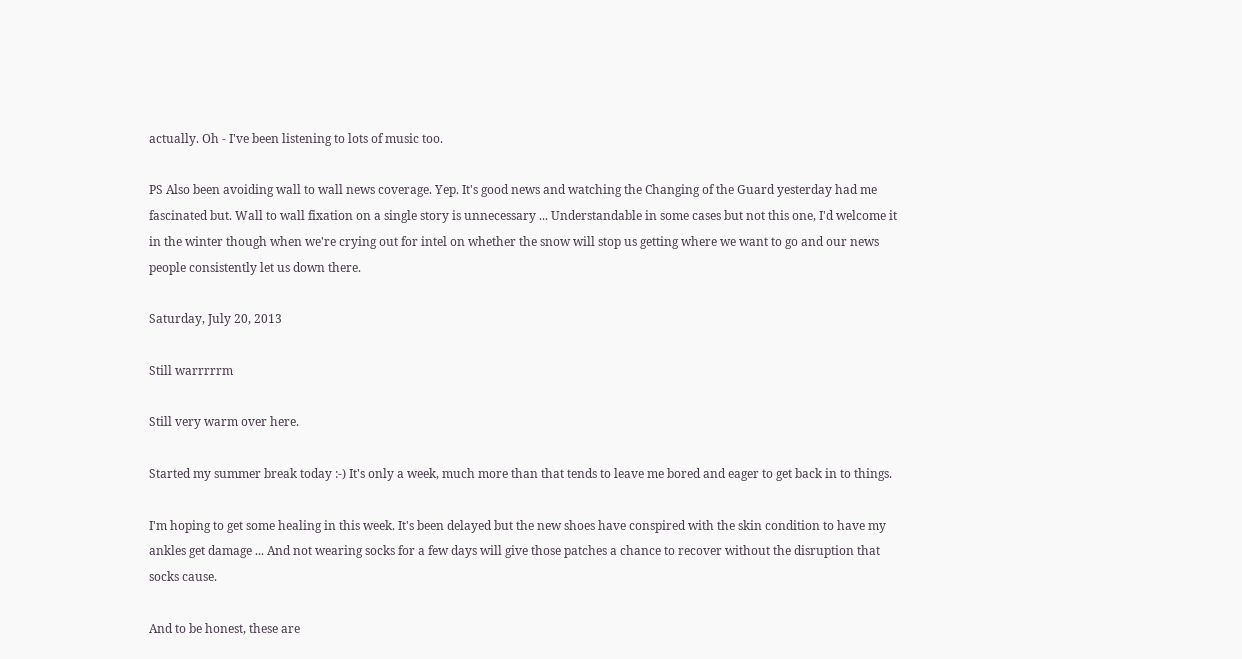actually. Oh - I've been listening to lots of music too.

PS Also been avoiding wall to wall news coverage. Yep. It's good news and watching the Changing of the Guard yesterday had me fascinated but. Wall to wall fixation on a single story is unnecessary ... Understandable in some cases but not this one, I'd welcome it in the winter though when we're crying out for intel on whether the snow will stop us getting where we want to go and our news people consistently let us down there.

Saturday, July 20, 2013

Still warrrrrm

Still very warm over here.

Started my summer break today :-) It's only a week, much more than that tends to leave me bored and eager to get back in to things.

I'm hoping to get some healing in this week. It's been delayed but the new shoes have conspired with the skin condition to have my ankles get damage ... And not wearing socks for a few days will give those patches a chance to recover without the disruption that socks cause.

And to be honest, these are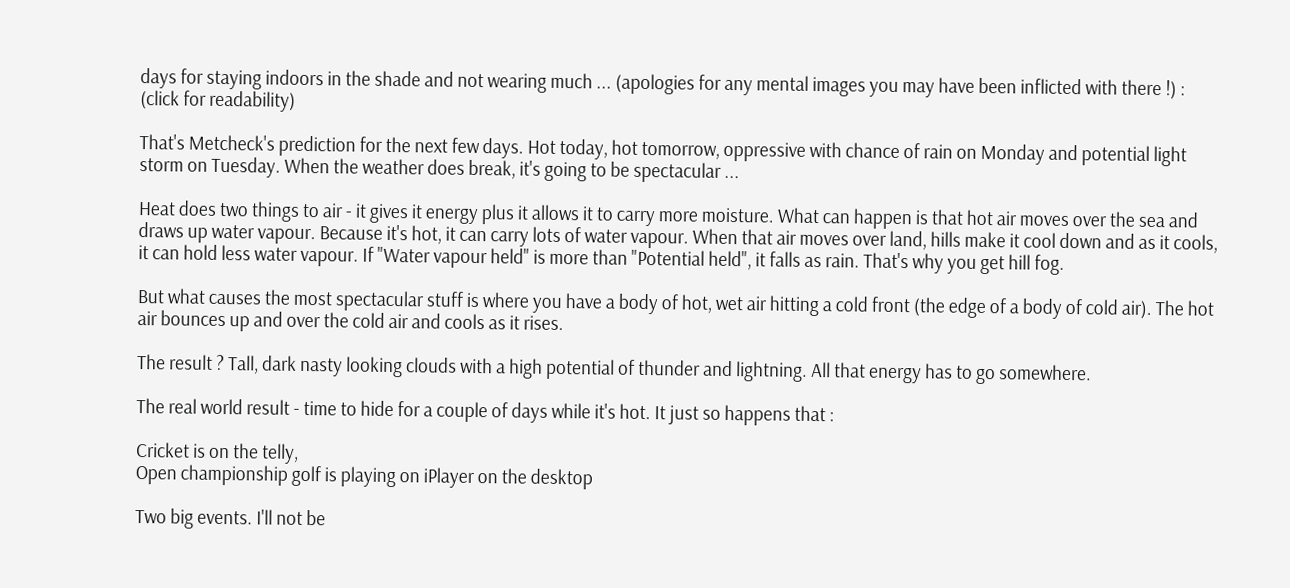days for staying indoors in the shade and not wearing much ... (apologies for any mental images you may have been inflicted with there !) :
(click for readability)

That's Metcheck's prediction for the next few days. Hot today, hot tomorrow, oppressive with chance of rain on Monday and potential light storm on Tuesday. When the weather does break, it's going to be spectacular ...

Heat does two things to air - it gives it energy plus it allows it to carry more moisture. What can happen is that hot air moves over the sea and draws up water vapour. Because it's hot, it can carry lots of water vapour. When that air moves over land, hills make it cool down and as it cools, it can hold less water vapour. If "Water vapour held" is more than "Potential held", it falls as rain. That's why you get hill fog.

But what causes the most spectacular stuff is where you have a body of hot, wet air hitting a cold front (the edge of a body of cold air). The hot air bounces up and over the cold air and cools as it rises.

The result ? Tall, dark nasty looking clouds with a high potential of thunder and lightning. All that energy has to go somewhere.

The real world result - time to hide for a couple of days while it's hot. It just so happens that :

Cricket is on the telly,
Open championship golf is playing on iPlayer on the desktop

Two big events. I'll not be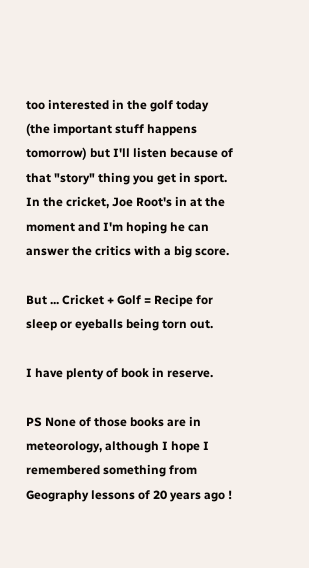too interested in the golf today (the important stuff happens tomorrow) but I'll listen because of that "story" thing you get in sport. In the cricket, Joe Root's in at the moment and I'm hoping he can answer the critics with a big score.

But ... Cricket + Golf = Recipe for sleep or eyeballs being torn out.

I have plenty of book in reserve.

PS None of those books are in meteorology, although I hope I remembered something from Geography lessons of 20 years ago !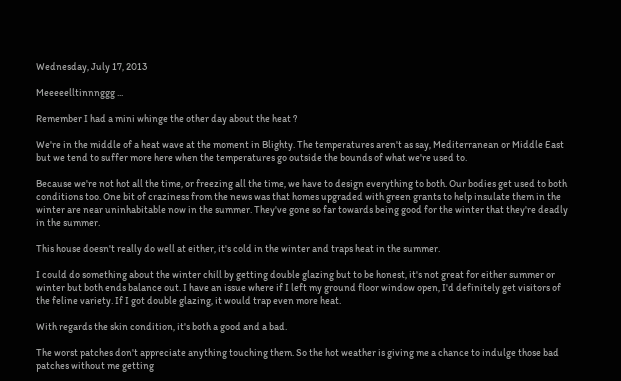Wednesday, July 17, 2013

Meeeeelltinnnggg ...

Remember I had a mini whinge the other day about the heat ?

We're in the middle of a heat wave at the moment in Blighty. The temperatures aren't as say, Mediterranean or Middle East but we tend to suffer more here when the temperatures go outside the bounds of what we're used to.

Because we're not hot all the time, or freezing all the time, we have to design everything to both. Our bodies get used to both conditions too. One bit of craziness from the news was that homes upgraded with green grants to help insulate them in the winter are near uninhabitable now in the summer. They've gone so far towards being good for the winter that they're deadly in the summer.

This house doesn't really do well at either, it's cold in the winter and traps heat in the summer.

I could do something about the winter chill by getting double glazing but to be honest, it's not great for either summer or winter but both ends balance out. I have an issue where if I left my ground floor window open, I'd definitely get visitors of the feline variety. If I got double glazing, it would trap even more heat.

With regards the skin condition, it's both a good and a bad.

The worst patches don't appreciate anything touching them. So the hot weather is giving me a chance to indulge those bad patches without me getting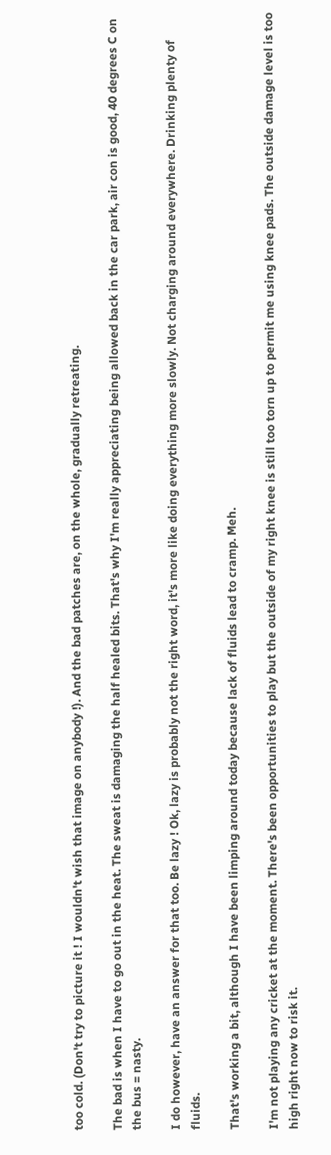too cold. (Don't try to picture it ! I wouldn't wish that image on anybody !). And the bad patches are, on the whole, gradually retreating.

The bad is when I have to go out in the heat. The sweat is damaging the half healed bits. That's why I'm really appreciating being allowed back in the car park, air con is good, 40 degrees C on the bus = nasty.

I do however, have an answer for that too. Be lazy ! Ok, lazy is probably not the right word, it's more like doing everything more slowly. Not charging around everywhere. Drinking plenty of fluids.

That's working a bit, although I have been limping around today because lack of fluids lead to cramp. Meh.

I'm not playing any cricket at the moment. There's been opportunities to play but the outside of my right knee is still too torn up to permit me using knee pads. The outside damage level is too high right now to risk it.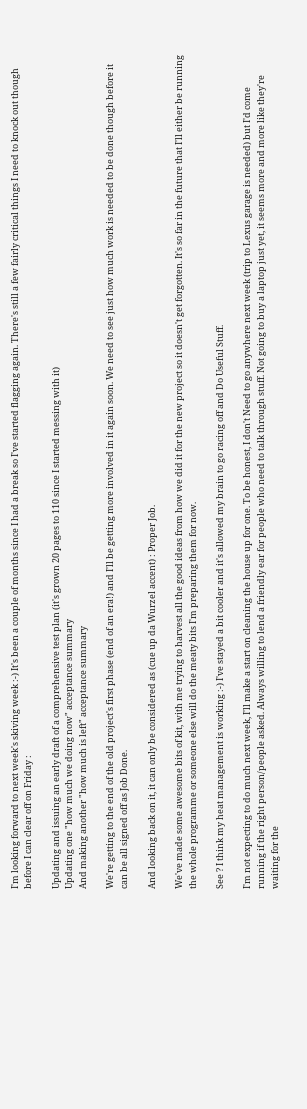I'm looking forward to next week's skiving week :-) It's been a couple of months since I had a break so I've started flagging again. There's still a few fairly critical things I need to knock out though before I can clear off on Friday :

Updating and issuing an early draft of a comprehensive test plan (it's grown 20 pages to 110 since I started messing with it)
Updating one "how much we doing now" acceptance summary
And making another "how much is left" acceptance summary

We're getting to the end of the old project's first phase (end of an era!) and I'll be getting more involved in it again soon. We need to see just how much work is needed to be done though before it can be all signed off as Job Done.

And looking back on it, it can only be considered as (cue up da Wurzel accent) : Proper Job.

We've made some awesome bits of kit, with me trying to harvest all the good ideas from how we did it for the new project so it doesn't get forgotten. It's so far in the future that I'll either be running the whole programme or someone else will do the meaty bits I'm preparing them for now.

See ? I think my heat management is working :-) I've stayed a bit cooler and it's allowed my brain to go racing off and Do Useful Stuff.

I'm not expecting to do much next week, I'll make a start on cleaning the house up for one. To be honest, I don't Need to go anywhere next week (trip to Lexus garage is needed) but I'd come running if the right person/people asked. Always willing to lend a friendly ear for people who need to talk through stuff. Not going to buy a laptop just yet, it seems more and more like they're waiting for the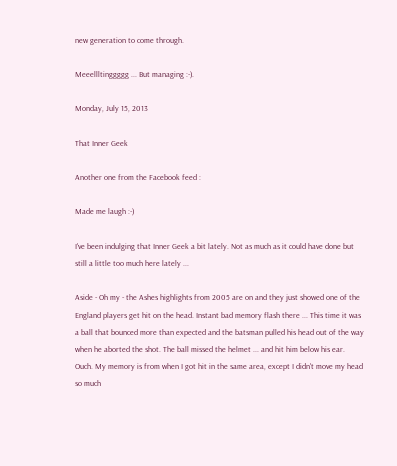new generation to come through.

Meeellltinggggg ... But managing :-).

Monday, July 15, 2013

That Inner Geek

Another one from the Facebook feed :

Made me laugh :-)

I've been indulging that Inner Geek a bit lately. Not as much as it could have done but still a little too much here lately ...

Aside - Oh my - the Ashes highlights from 2005 are on and they just showed one of the England players get hit on the head. Instant bad memory flash there ... This time it was a ball that bounced more than expected and the batsman pulled his head out of the way when he aborted the shot. The ball missed the helmet ... and hit him below his ear. Ouch. My memory is from when I got hit in the same area, except I didn't move my head so much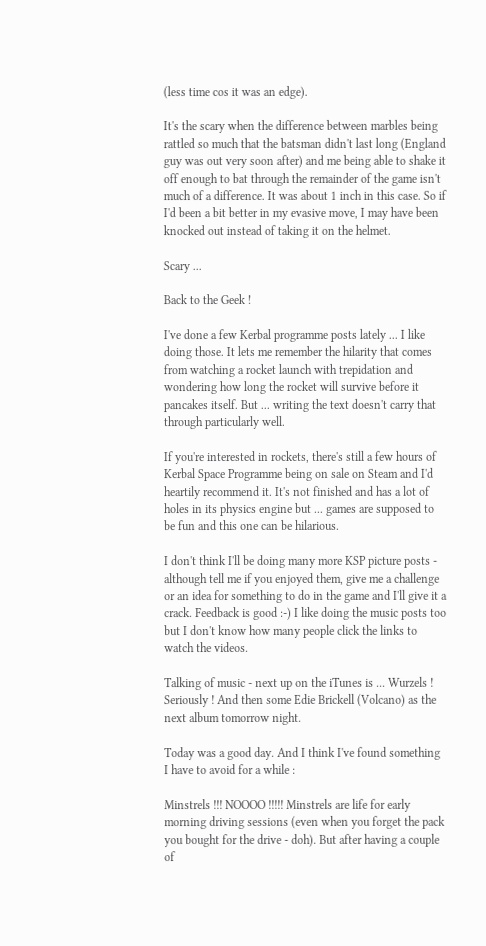(less time cos it was an edge).

It's the scary when the difference between marbles being rattled so much that the batsman didn't last long (England guy was out very soon after) and me being able to shake it off enough to bat through the remainder of the game isn't much of a difference. It was about 1 inch in this case. So if I'd been a bit better in my evasive move, I may have been knocked out instead of taking it on the helmet.

Scary ...

Back to the Geek !

I've done a few Kerbal programme posts lately ... I like doing those. It lets me remember the hilarity that comes from watching a rocket launch with trepidation and wondering how long the rocket will survive before it pancakes itself. But ... writing the text doesn't carry that through particularly well.

If you're interested in rockets, there's still a few hours of Kerbal Space Programme being on sale on Steam and I'd heartily recommend it. It's not finished and has a lot of holes in its physics engine but ... games are supposed to be fun and this one can be hilarious.

I don't think I'll be doing many more KSP picture posts - although tell me if you enjoyed them, give me a challenge or an idea for something to do in the game and I'll give it a crack. Feedback is good :-) I like doing the music posts too but I don't know how many people click the links to watch the videos.

Talking of music - next up on the iTunes is ... Wurzels ! Seriously ! And then some Edie Brickell (Volcano) as the next album tomorrow night.

Today was a good day. And I think I've found something I have to avoid for a while :

Minstrels !!! NOOOO !!!!! Minstrels are life for early morning driving sessions (even when you forget the pack you bought for the drive - doh). But after having a couple of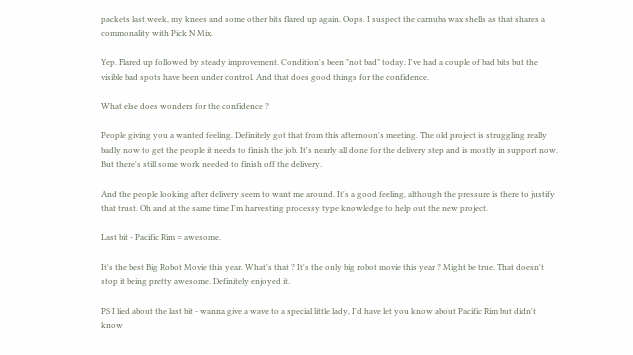packets last week, my knees and some other bits flared up again. Oops. I suspect the carnuba wax shells as that shares a commonality with Pick N Mix.

Yep. Flared up followed by steady improvement. Condition's been "not bad" today. I've had a couple of bad bits but the visible bad spots have been under control. And that does good things for the confidence.

What else does wonders for the confidence ?

People giving you a wanted feeling. Definitely got that from this afternoon's meeting. The old project is struggling really badly now to get the people it needs to finish the job. It's nearly all done for the delivery step and is mostly in support now. But there's still some work needed to finish off the delivery.

And the people looking after delivery seem to want me around. It's a good feeling, although the pressure is there to justify that trust. Oh and at the same time I'm harvesting processy type knowledge to help out the new project.

Last bit - Pacific Rim = awesome.

It's the best Big Robot Movie this year. What's that ? It's the only big robot movie this year ? Might be true. That doesn't stop it being pretty awesome. Definitely enjoyed it.

PS I lied about the last bit - wanna give a wave to a special little lady, I'd have let you know about Pacific Rim but didn't know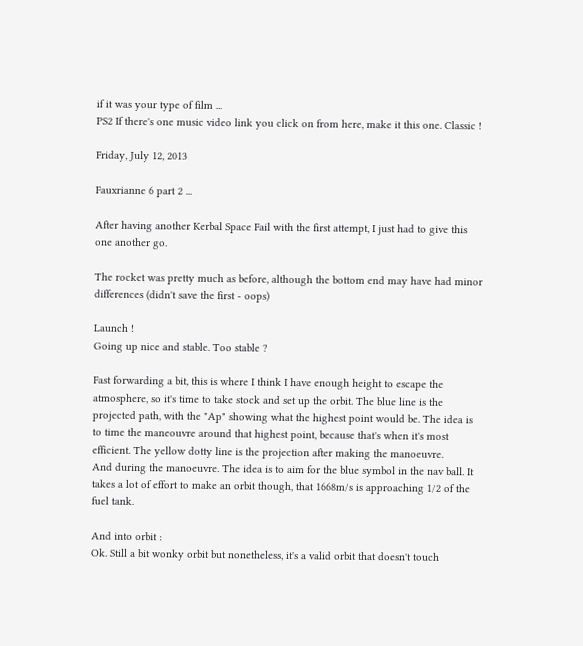if it was your type of film ...
PS2 If there's one music video link you click on from here, make it this one. Classic !

Friday, July 12, 2013

Fauxrianne 6 part 2 ...

After having another Kerbal Space Fail with the first attempt, I just had to give this one another go.

The rocket was pretty much as before, although the bottom end may have had minor differences (didn't save the first - oops)

Launch !
Going up nice and stable. Too stable ?

Fast forwarding a bit, this is where I think I have enough height to escape the atmosphere, so it's time to take stock and set up the orbit. The blue line is the projected path, with the "Ap" showing what the highest point would be. The idea is to time the maneouvre around that highest point, because that's when it's most efficient. The yellow dotty line is the projection after making the manoeuvre.
And during the manoeuvre. The idea is to aim for the blue symbol in the nav ball. It takes a lot of effort to make an orbit though, that 1668m/s is approaching 1/2 of the fuel tank.

And into orbit :
Ok. Still a bit wonky orbit but nonetheless, it's a valid orbit that doesn't touch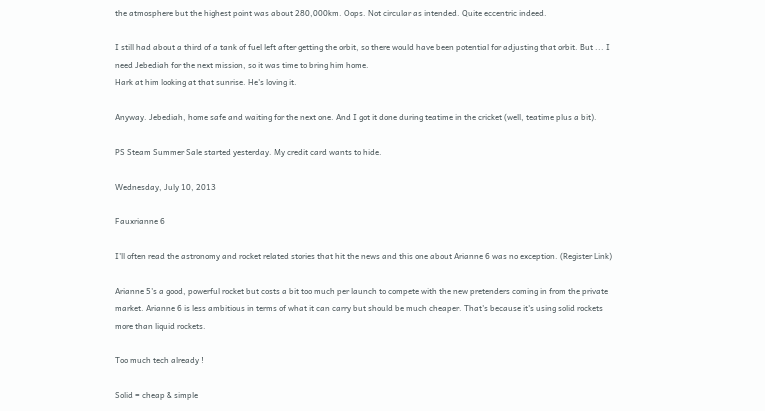the atmosphere but the highest point was about 280,000km. Oops. Not circular as intended. Quite eccentric indeed.

I still had about a third of a tank of fuel left after getting the orbit, so there would have been potential for adjusting that orbit. But ... I need Jebediah for the next mission, so it was time to bring him home.
Hark at him looking at that sunrise. He's loving it.

Anyway. Jebediah, home safe and waiting for the next one. And I got it done during teatime in the cricket (well, teatime plus a bit).

PS Steam Summer Sale started yesterday. My credit card wants to hide.

Wednesday, July 10, 2013

Fauxrianne 6

I'll often read the astronomy and rocket related stories that hit the news and this one about Arianne 6 was no exception. (Register Link)

Arianne 5's a good, powerful rocket but costs a bit too much per launch to compete with the new pretenders coming in from the private market. Arianne 6 is less ambitious in terms of what it can carry but should be much cheaper. That's because it's using solid rockets more than liquid rockets.

Too much tech already !

Solid = cheap & simple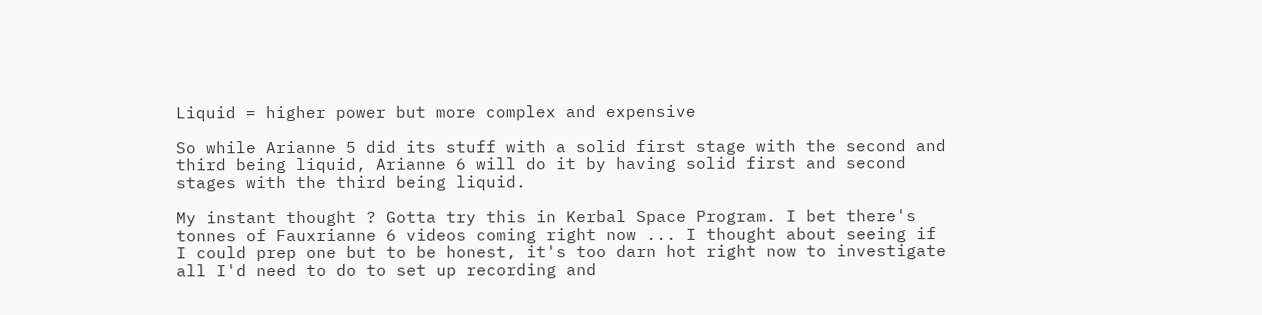Liquid = higher power but more complex and expensive

So while Arianne 5 did its stuff with a solid first stage with the second and third being liquid, Arianne 6 will do it by having solid first and second stages with the third being liquid.

My instant thought ? Gotta try this in Kerbal Space Program. I bet there's tonnes of Fauxrianne 6 videos coming right now ... I thought about seeing if I could prep one but to be honest, it's too darn hot right now to investigate all I'd need to do to set up recording and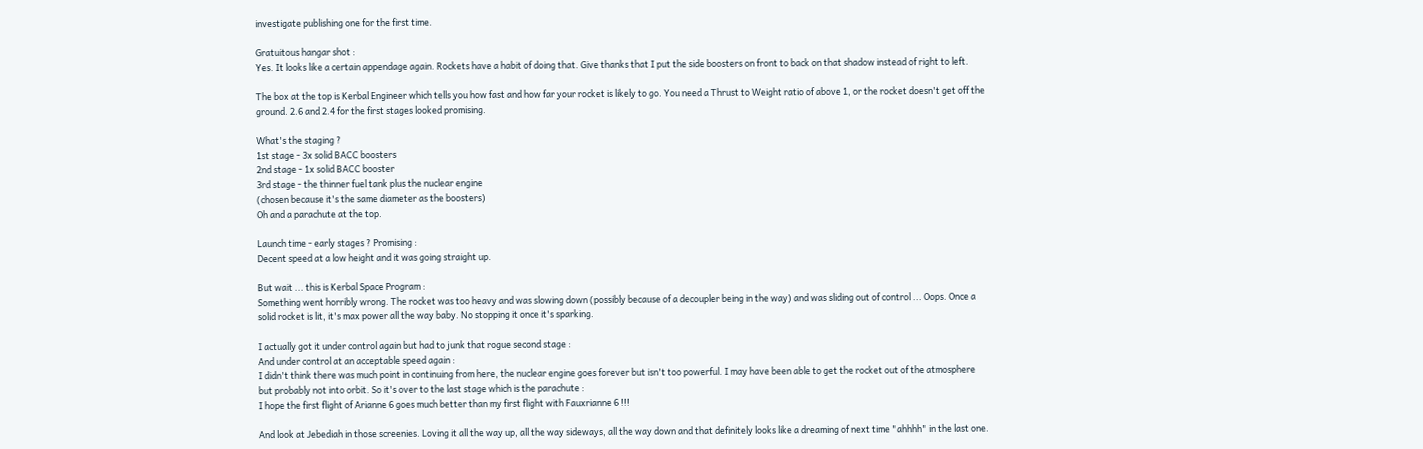investigate publishing one for the first time.

Gratuitous hangar shot :
Yes. It looks like a certain appendage again. Rockets have a habit of doing that. Give thanks that I put the side boosters on front to back on that shadow instead of right to left.

The box at the top is Kerbal Engineer which tells you how fast and how far your rocket is likely to go. You need a Thrust to Weight ratio of above 1, or the rocket doesn't get off the ground. 2.6 and 2.4 for the first stages looked promising.

What's the staging ?
1st stage - 3x solid BACC boosters
2nd stage - 1x solid BACC booster
3rd stage - the thinner fuel tank plus the nuclear engine
(chosen because it's the same diameter as the boosters)
Oh and a parachute at the top.

Launch time - early stages ? Promising :
Decent speed at a low height and it was going straight up.

But wait ... this is Kerbal Space Program :
Something went horribly wrong. The rocket was too heavy and was slowing down (possibly because of a decoupler being in the way) and was sliding out of control ... Oops. Once a solid rocket is lit, it's max power all the way baby. No stopping it once it's sparking.

I actually got it under control again but had to junk that rogue second stage :
And under control at an acceptable speed again :
I didn't think there was much point in continuing from here, the nuclear engine goes forever but isn't too powerful. I may have been able to get the rocket out of the atmosphere but probably not into orbit. So it's over to the last stage which is the parachute :
I hope the first flight of Arianne 6 goes much better than my first flight with Fauxrianne 6 !!!

And look at Jebediah in those screenies. Loving it all the way up, all the way sideways, all the way down and that definitely looks like a dreaming of next time "ahhhh" in the last one.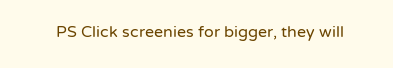PS Click screenies for bigger, they will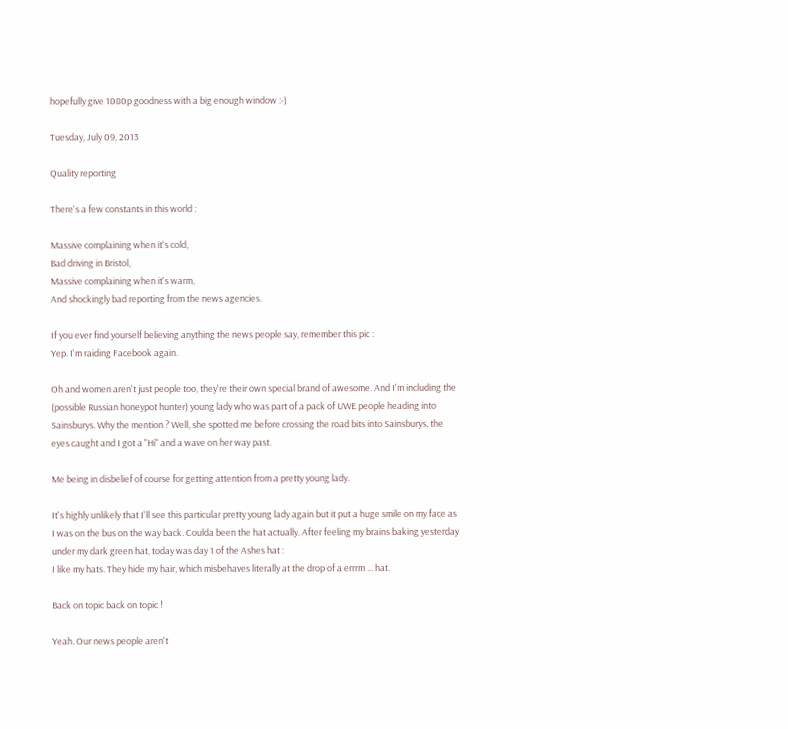hopefully give 1080p goodness with a big enough window :-)

Tuesday, July 09, 2013

Quality reporting

There's a few constants in this world :

Massive complaining when it's cold,
Bad driving in Bristol,
Massive complaining when it's warm,
And shockingly bad reporting from the news agencies.

If you ever find yourself believing anything the news people say, remember this pic :
Yep. I'm raiding Facebook again.

Oh and women aren't just people too, they're their own special brand of awesome. And I'm including the (possible Russian honeypot hunter) young lady who was part of a pack of UWE people heading into Sainsburys. Why the mention ? Well, she spotted me before crossing the road bits into Sainsburys, the eyes caught and I got a "Hi" and a wave on her way past.

Me being in disbelief of course for getting attention from a pretty young lady.

It's highly unlikely that I'll see this particular pretty young lady again but it put a huge smile on my face as I was on the bus on the way back. Coulda been the hat actually. After feeling my brains baking yesterday under my dark green hat, today was day 1 of the Ashes hat :
I like my hats. They hide my hair, which misbehaves literally at the drop of a errrm ... hat.

Back on topic back on topic !

Yeah. Our news people aren't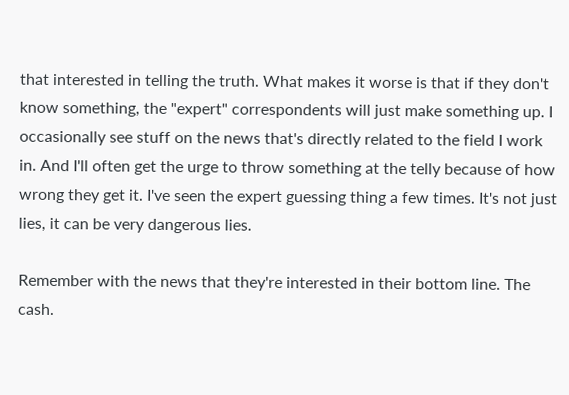that interested in telling the truth. What makes it worse is that if they don't know something, the "expert" correspondents will just make something up. I occasionally see stuff on the news that's directly related to the field I work in. And I'll often get the urge to throw something at the telly because of how wrong they get it. I've seen the expert guessing thing a few times. It's not just lies, it can be very dangerous lies.

Remember with the news that they're interested in their bottom line. The cash.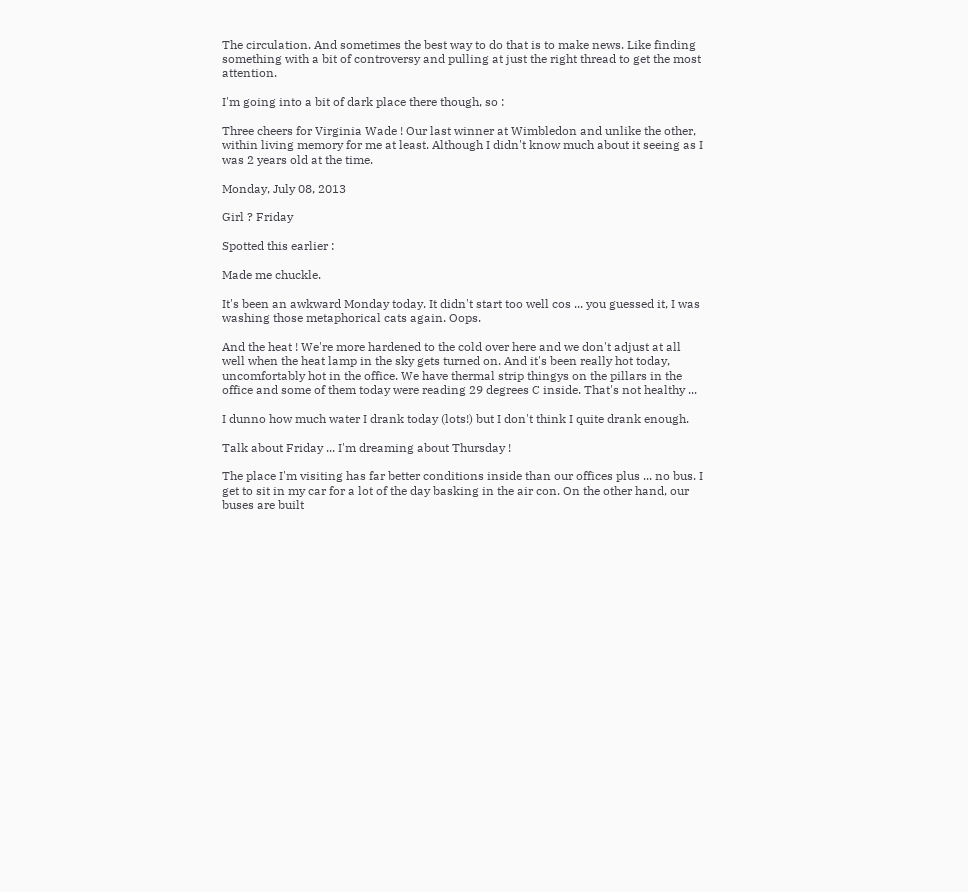The circulation. And sometimes the best way to do that is to make news. Like finding something with a bit of controversy and pulling at just the right thread to get the most attention.

I'm going into a bit of dark place there though, so :

Three cheers for Virginia Wade ! Our last winner at Wimbledon and unlike the other, within living memory for me at least. Although I didn't know much about it seeing as I was 2 years old at the time.

Monday, July 08, 2013

Girl ? Friday

Spotted this earlier :

Made me chuckle.

It's been an awkward Monday today. It didn't start too well cos ... you guessed it, I was washing those metaphorical cats again. Oops.

And the heat ! We're more hardened to the cold over here and we don't adjust at all well when the heat lamp in the sky gets turned on. And it's been really hot today, uncomfortably hot in the office. We have thermal strip thingys on the pillars in the office and some of them today were reading 29 degrees C inside. That's not healthy ...

I dunno how much water I drank today (lots!) but I don't think I quite drank enough.

Talk about Friday ... I'm dreaming about Thursday !

The place I'm visiting has far better conditions inside than our offices plus ... no bus. I get to sit in my car for a lot of the day basking in the air con. On the other hand, our buses are built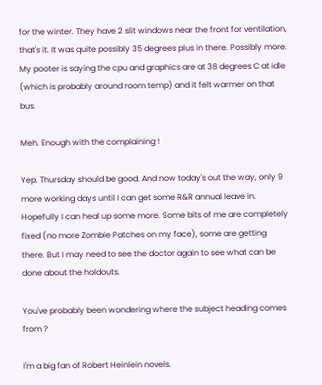for the winter. They have 2 slit windows near the front for ventilation, that's it. It was quite possibly 35 degrees plus in there. Possibly more. My pooter is saying the cpu and graphics are at 38 degrees C at idle (which is probably around room temp) and it felt warmer on that bus.

Meh. Enough with the complaining !

Yep. Thursday should be good. And now today's out the way, only 9 more working days until I can get some R&R annual leave in. Hopefully I can heal up some more. Some bits of me are completely fixed (no more Zombie Patches on my face), some are getting there. But I may need to see the doctor again to see what can be done about the holdouts.

You've probably been wondering where the subject heading comes from ?

I'm a big fan of Robert Heinlein novels.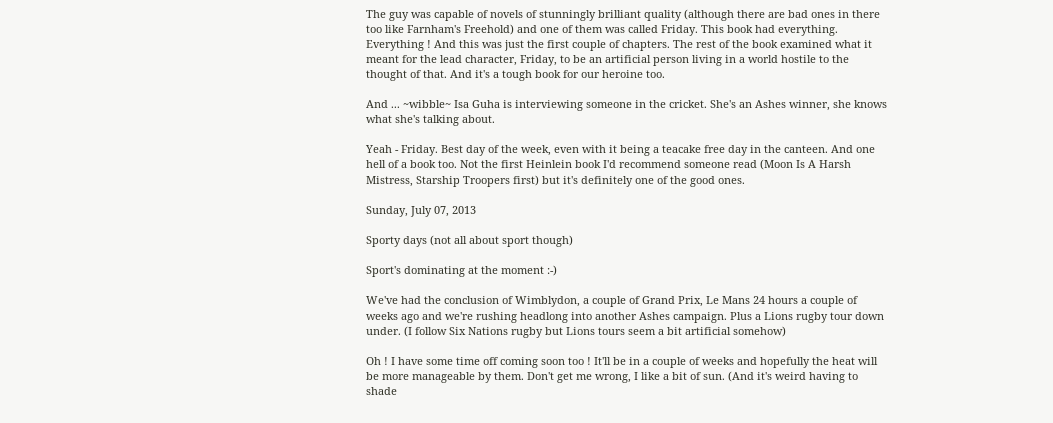The guy was capable of novels of stunningly brilliant quality (although there are bad ones in there too like Farnham's Freehold) and one of them was called Friday. This book had everything. Everything ! And this was just the first couple of chapters. The rest of the book examined what it meant for the lead character, Friday, to be an artificial person living in a world hostile to the thought of that. And it's a tough book for our heroine too.

And ... ~wibble~ Isa Guha is interviewing someone in the cricket. She's an Ashes winner, she knows what she's talking about.

Yeah - Friday. Best day of the week, even with it being a teacake free day in the canteen. And one hell of a book too. Not the first Heinlein book I'd recommend someone read (Moon Is A Harsh Mistress, Starship Troopers first) but it's definitely one of the good ones.

Sunday, July 07, 2013

Sporty days (not all about sport though)

Sport's dominating at the moment :-)

We've had the conclusion of Wimblydon, a couple of Grand Prix, Le Mans 24 hours a couple of weeks ago and we're rushing headlong into another Ashes campaign. Plus a Lions rugby tour down under. (I follow Six Nations rugby but Lions tours seem a bit artificial somehow)

Oh ! I have some time off coming soon too ! It'll be in a couple of weeks and hopefully the heat will be more manageable by them. Don't get me wrong, I like a bit of sun. (And it's weird having to shade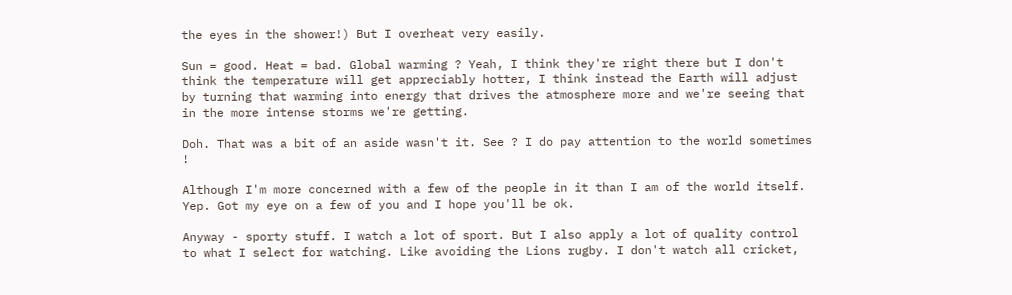the eyes in the shower!) But I overheat very easily.

Sun = good. Heat = bad. Global warming ? Yeah, I think they're right there but I don't think the temperature will get appreciably hotter, I think instead the Earth will adjust by turning that warming into energy that drives the atmosphere more and we're seeing that in the more intense storms we're getting.

Doh. That was a bit of an aside wasn't it. See ? I do pay attention to the world sometimes !

Although I'm more concerned with a few of the people in it than I am of the world itself. Yep. Got my eye on a few of you and I hope you'll be ok.

Anyway - sporty stuff. I watch a lot of sport. But I also apply a lot of quality control to what I select for watching. Like avoiding the Lions rugby. I don't watch all cricket,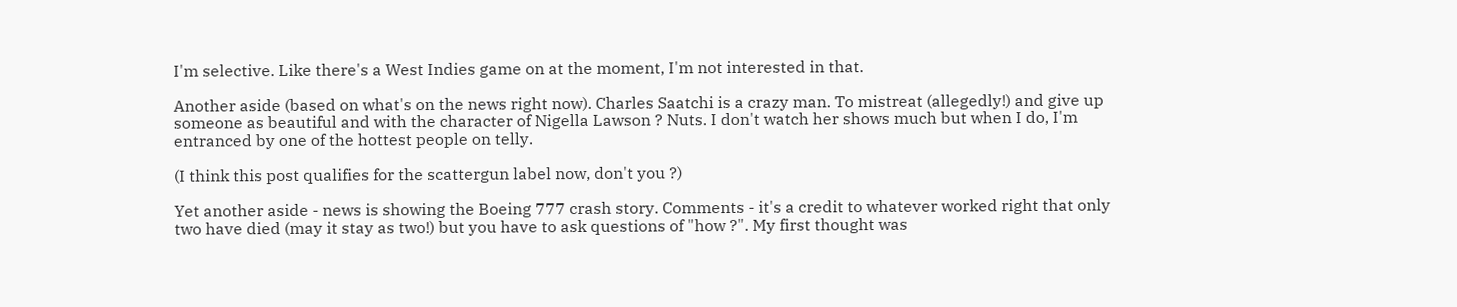I'm selective. Like there's a West Indies game on at the moment, I'm not interested in that.

Another aside (based on what's on the news right now). Charles Saatchi is a crazy man. To mistreat (allegedly!) and give up someone as beautiful and with the character of Nigella Lawson ? Nuts. I don't watch her shows much but when I do, I'm entranced by one of the hottest people on telly.

(I think this post qualifies for the scattergun label now, don't you ?)

Yet another aside - news is showing the Boeing 777 crash story. Comments - it's a credit to whatever worked right that only two have died (may it stay as two!) but you have to ask questions of "how ?". My first thought was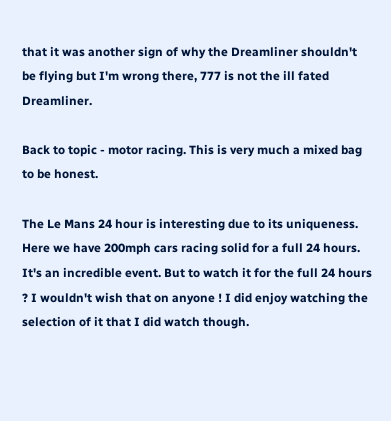that it was another sign of why the Dreamliner shouldn't be flying but I'm wrong there, 777 is not the ill fated Dreamliner.

Back to topic - motor racing. This is very much a mixed bag to be honest.

The Le Mans 24 hour is interesting due to its uniqueness. Here we have 200mph cars racing solid for a full 24 hours. It's an incredible event. But to watch it for the full 24 hours ? I wouldn't wish that on anyone ! I did enjoy watching the selection of it that I did watch though.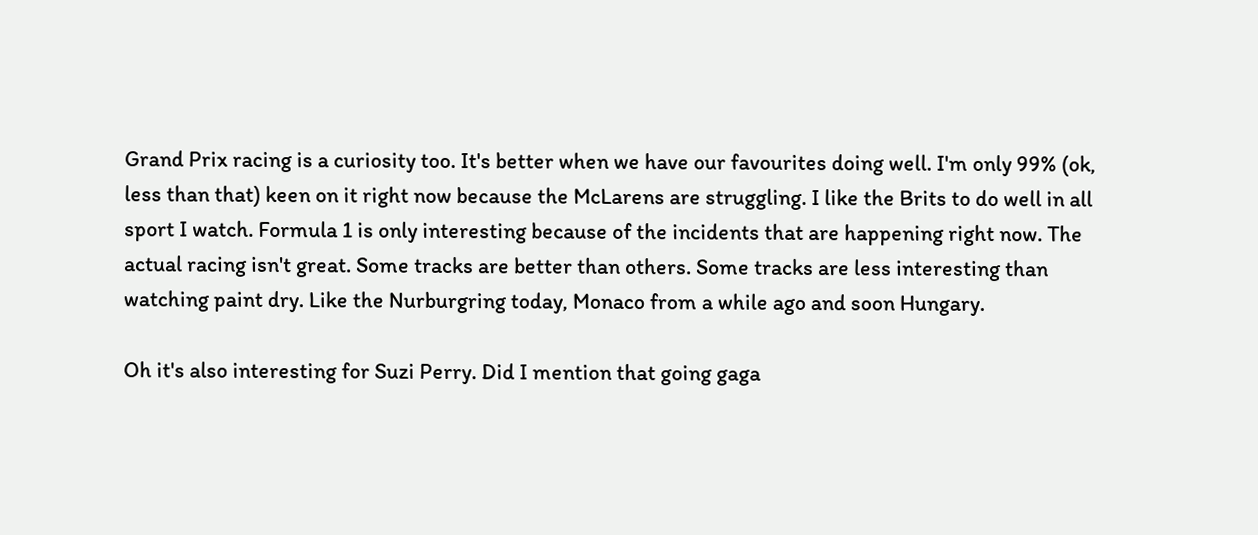Grand Prix racing is a curiosity too. It's better when we have our favourites doing well. I'm only 99% (ok, less than that) keen on it right now because the McLarens are struggling. I like the Brits to do well in all sport I watch. Formula 1 is only interesting because of the incidents that are happening right now. The actual racing isn't great. Some tracks are better than others. Some tracks are less interesting than watching paint dry. Like the Nurburgring today, Monaco from a while ago and soon Hungary.

Oh it's also interesting for Suzi Perry. Did I mention that going gaga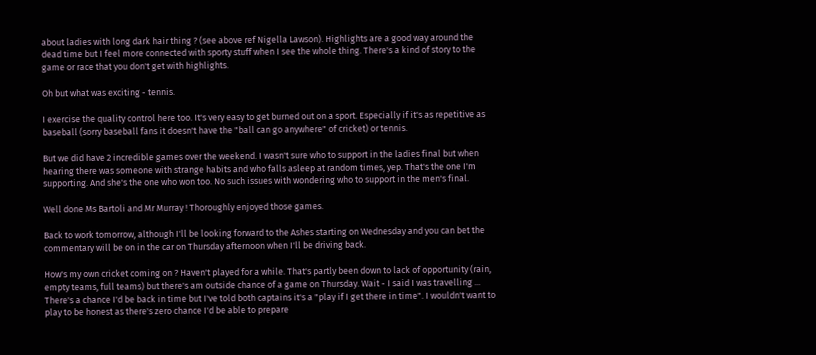about ladies with long dark hair thing ? (see above ref Nigella Lawson). Highlights are a good way around the dead time but I feel more connected with sporty stuff when I see the whole thing. There's a kind of story to the game or race that you don't get with highlights.

Oh but what was exciting - tennis.

I exercise the quality control here too. It's very easy to get burned out on a sport. Especially if it's as repetitive as baseball (sorry baseball fans it doesn't have the "ball can go anywhere" of cricket) or tennis.

But we did have 2 incredible games over the weekend. I wasn't sure who to support in the ladies final but when hearing there was someone with strange habits and who falls asleep at random times, yep. That's the one I'm supporting. And she's the one who won too. No such issues with wondering who to support in the men's final.

Well done Ms Bartoli and Mr Murray ! Thoroughly enjoyed those games.

Back to work tomorrow, although I'll be looking forward to the Ashes starting on Wednesday and you can bet the commentary will be on in the car on Thursday afternoon when I'll be driving back.

How's my own cricket coming on ? Haven't played for a while. That's partly been down to lack of opportunity (rain, empty teams, full teams) but there's am outside chance of a game on Thursday. Wait - I said I was travelling ... There's a chance I'd be back in time but I've told both captains it's a "play if I get there in time". I wouldn't want to play to be honest as there's zero chance I'd be able to prepare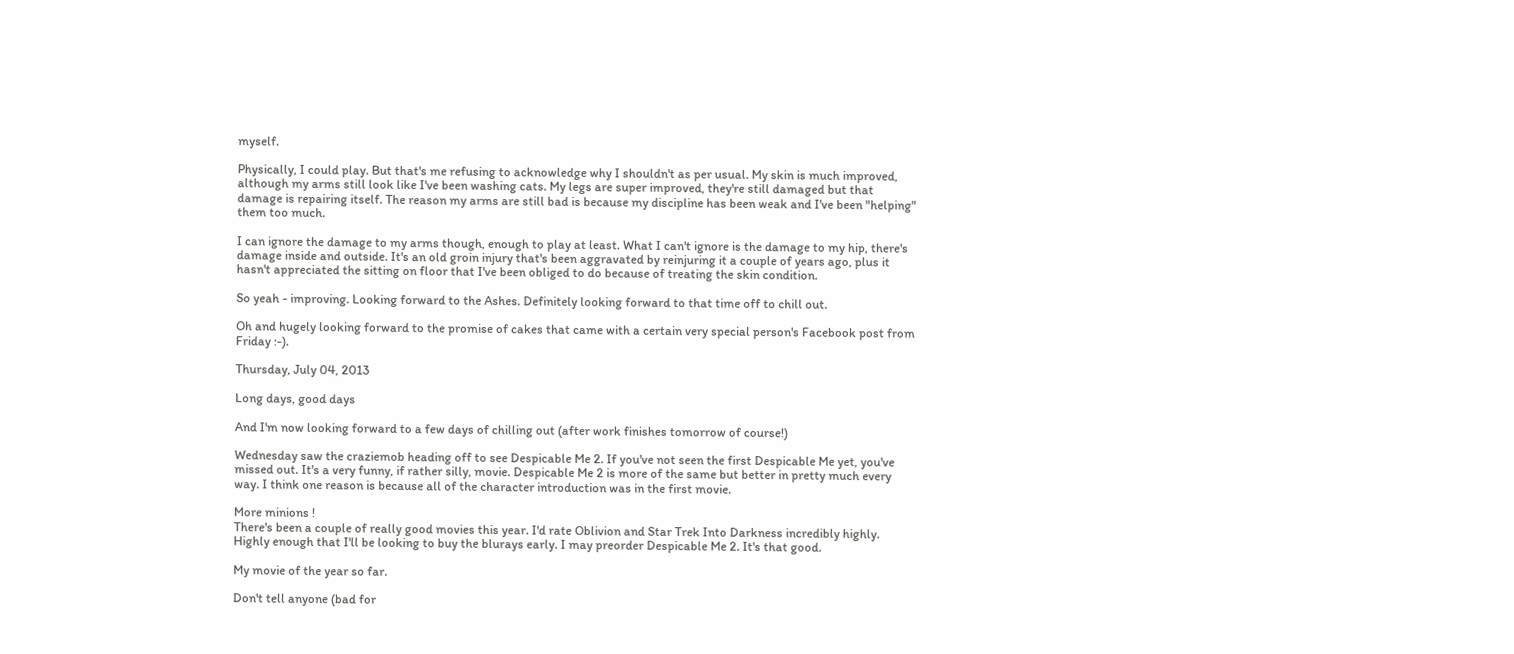myself.

Physically, I could play. But that's me refusing to acknowledge why I shouldn't as per usual. My skin is much improved, although my arms still look like I've been washing cats. My legs are super improved, they're still damaged but that damage is repairing itself. The reason my arms are still bad is because my discipline has been weak and I've been "helping" them too much.

I can ignore the damage to my arms though, enough to play at least. What I can't ignore is the damage to my hip, there's damage inside and outside. It's an old groin injury that's been aggravated by reinjuring it a couple of years ago, plus it hasn't appreciated the sitting on floor that I've been obliged to do because of treating the skin condition.

So yeah - improving. Looking forward to the Ashes. Definitely looking forward to that time off to chill out.

Oh and hugely looking forward to the promise of cakes that came with a certain very special person's Facebook post from Friday :-).

Thursday, July 04, 2013

Long days, good days

And I'm now looking forward to a few days of chilling out (after work finishes tomorrow of course!)

Wednesday saw the craziemob heading off to see Despicable Me 2. If you've not seen the first Despicable Me yet, you've missed out. It's a very funny, if rather silly, movie. Despicable Me 2 is more of the same but better in pretty much every way. I think one reason is because all of the character introduction was in the first movie.

More minions !
There's been a couple of really good movies this year. I'd rate Oblivion and Star Trek Into Darkness incredibly highly. Highly enough that I'll be looking to buy the blurays early. I may preorder Despicable Me 2. It's that good.

My movie of the year so far.

Don't tell anyone (bad for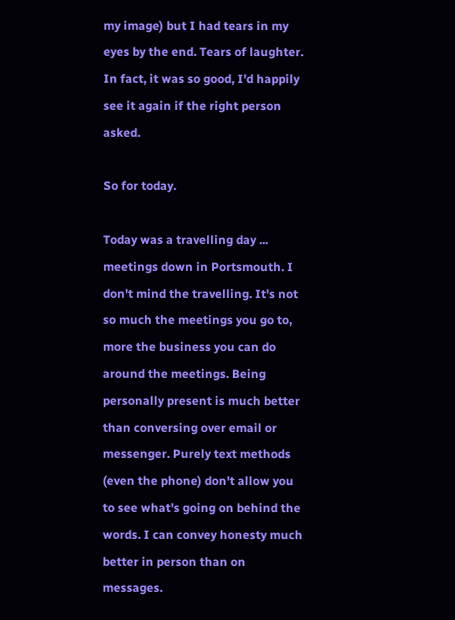my image) but I had tears in my eyes by the end. Tears of laughter. In fact, it was so good, I'd happily see it again if the right person asked.

So for today.

Today was a travelling day ... meetings down in Portsmouth. I don't mind the travelling. It's not so much the meetings you go to, more the business you can do around the meetings. Being personally present is much better than conversing over email or messenger. Purely text methods (even the phone) don't allow you to see what's going on behind the words. I can convey honesty much better in person than on messages.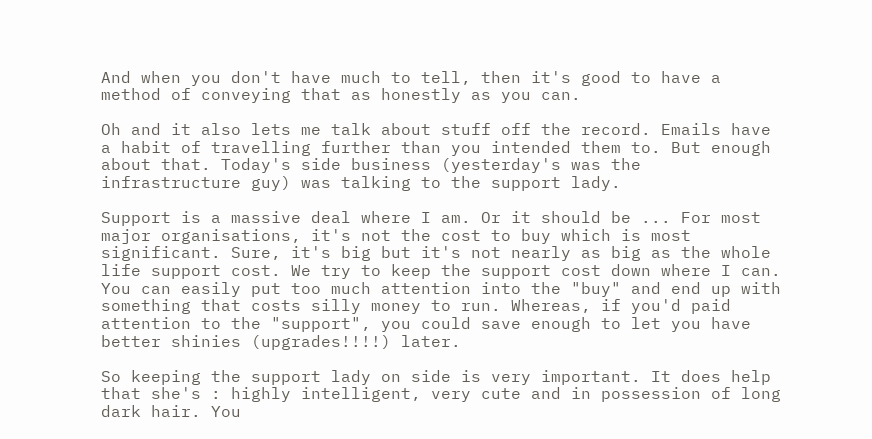And when you don't have much to tell, then it's good to have a method of conveying that as honestly as you can.

Oh and it also lets me talk about stuff off the record. Emails have a habit of travelling further than you intended them to. But enough about that. Today's side business (yesterday's was the infrastructure guy) was talking to the support lady.

Support is a massive deal where I am. Or it should be ... For most major organisations, it's not the cost to buy which is most significant. Sure, it's big but it's not nearly as big as the whole life support cost. We try to keep the support cost down where I can. You can easily put too much attention into the "buy" and end up with something that costs silly money to run. Whereas, if you'd paid attention to the "support", you could save enough to let you have better shinies (upgrades!!!!) later.

So keeping the support lady on side is very important. It does help that she's : highly intelligent, very cute and in possession of long dark hair. You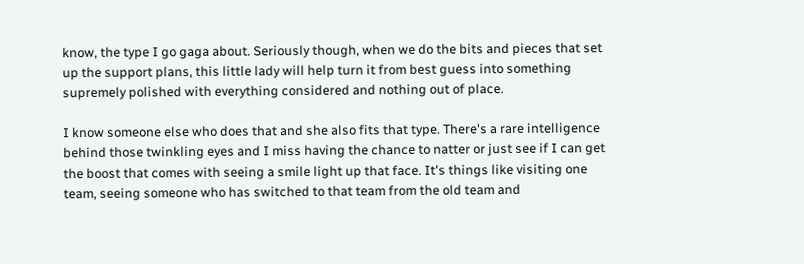know, the type I go gaga about. Seriously though, when we do the bits and pieces that set up the support plans, this little lady will help turn it from best guess into something supremely polished with everything considered and nothing out of place.

I know someone else who does that and she also fits that type. There's a rare intelligence behind those twinkling eyes and I miss having the chance to natter or just see if I can get the boost that comes with seeing a smile light up that face. It's things like visiting one team, seeing someone who has switched to that team from the old team and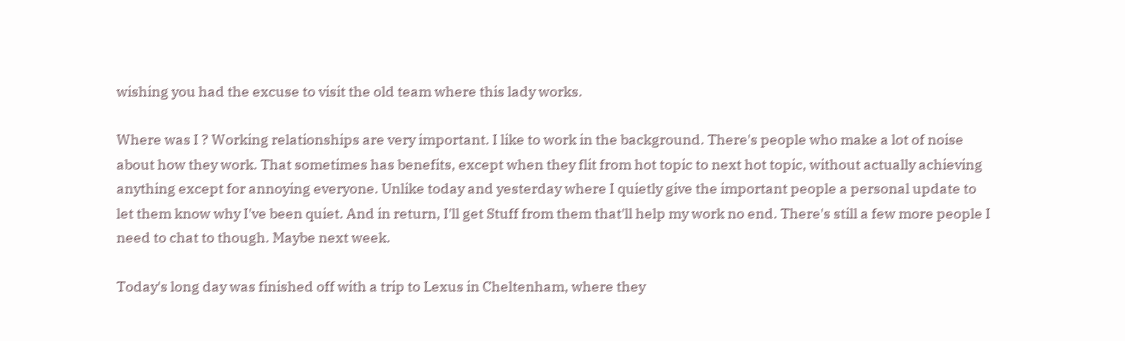wishing you had the excuse to visit the old team where this lady works.

Where was I ? Working relationships are very important. I like to work in the background. There's people who make a lot of noise about how they work. That sometimes has benefits, except when they flit from hot topic to next hot topic, without actually achieving anything except for annoying everyone. Unlike today and yesterday where I quietly give the important people a personal update to let them know why I've been quiet. And in return, I'll get Stuff from them that'll help my work no end. There's still a few more people I need to chat to though. Maybe next week.

Today's long day was finished off with a trip to Lexus in Cheltenham, where they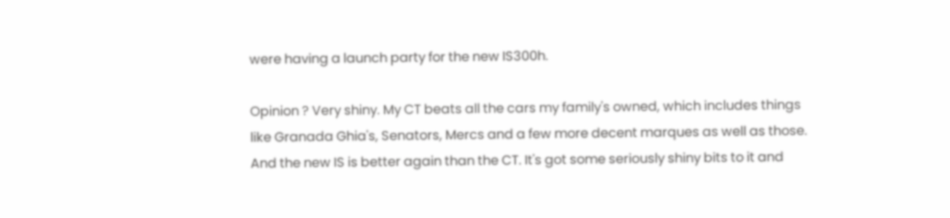were having a launch party for the new IS300h.

Opinion ? Very shiny. My CT beats all the cars my family's owned, which includes things like Granada Ghia's, Senators, Mercs and a few more decent marques as well as those. And the new IS is better again than the CT. It's got some seriously shiny bits to it and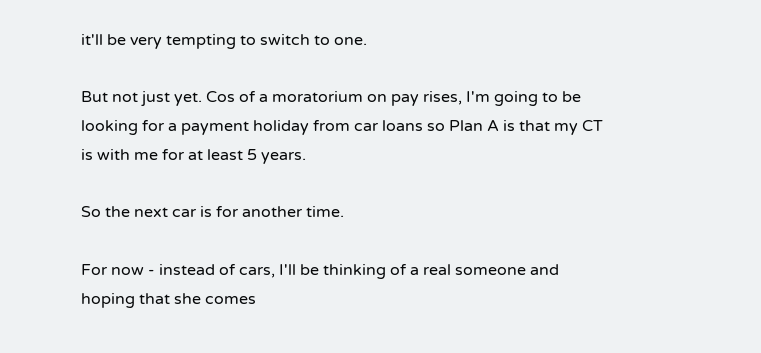it'll be very tempting to switch to one.

But not just yet. Cos of a moratorium on pay rises, I'm going to be looking for a payment holiday from car loans so Plan A is that my CT is with me for at least 5 years.

So the next car is for another time.

For now - instead of cars, I'll be thinking of a real someone and hoping that she comes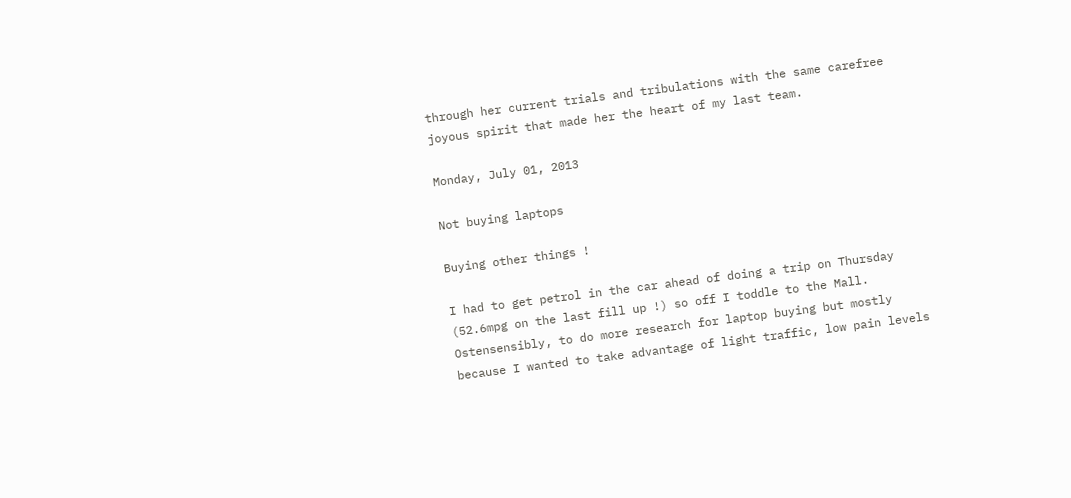through her current trials and tribulations with the same carefree joyous spirit that made her the heart of my last team.

Monday, July 01, 2013

Not buying laptops

Buying other things !

I had to get petrol in the car ahead of doing a trip on Thursday (52.6mpg on the last fill up !) so off I toddle to the Mall. Ostensensibly, to do more research for laptop buying but mostly because I wanted to take advantage of light traffic, low pain levels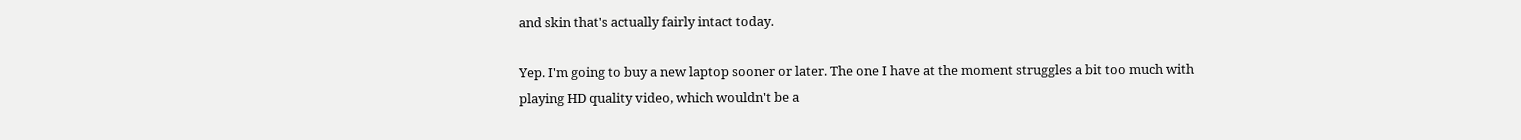and skin that's actually fairly intact today.

Yep. I'm going to buy a new laptop sooner or later. The one I have at the moment struggles a bit too much with playing HD quality video, which wouldn't be a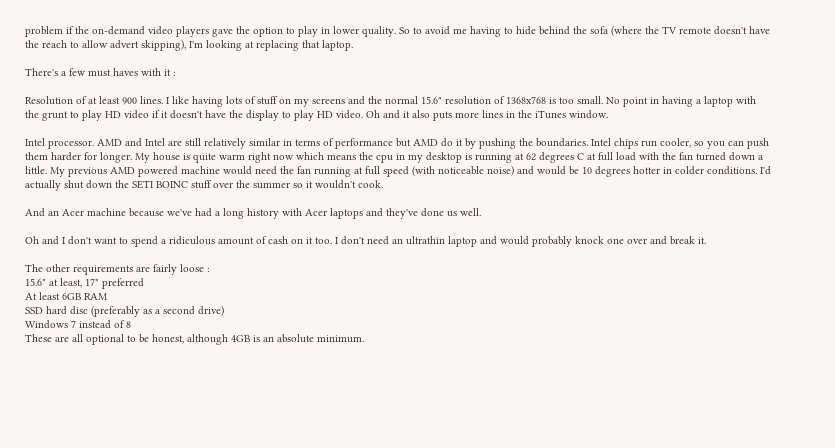problem if the on-demand video players gave the option to play in lower quality. So to avoid me having to hide behind the sofa (where the TV remote doesn't have the reach to allow advert skipping), I'm looking at replacing that laptop.

There's a few must haves with it :

Resolution of at least 900 lines. I like having lots of stuff on my screens and the normal 15.6" resolution of 1368x768 is too small. No point in having a laptop with the grunt to play HD video if it doesn't have the display to play HD video. Oh and it also puts more lines in the iTunes window.

Intel processor. AMD and Intel are still relatively similar in terms of performance but AMD do it by pushing the boundaries. Intel chips run cooler, so you can push them harder for longer. My house is quite warm right now which means the cpu in my desktop is running at 62 degrees C at full load with the fan turned down a little. My previous AMD powered machine would need the fan running at full speed (with noticeable noise) and would be 10 degrees hotter in colder conditions. I'd actually shut down the SETI BOINC stuff over the summer so it wouldn't cook.

And an Acer machine because we've had a long history with Acer laptops and they've done us well.

Oh and I don't want to spend a ridiculous amount of cash on it too. I don't need an ultrathin laptop and would probably knock one over and break it.

The other requirements are fairly loose :
15.6" at least, 17" preferred
At least 6GB RAM
SSD hard disc (preferably as a second drive)
Windows 7 instead of 8
These are all optional to be honest, although 4GB is an absolute minimum.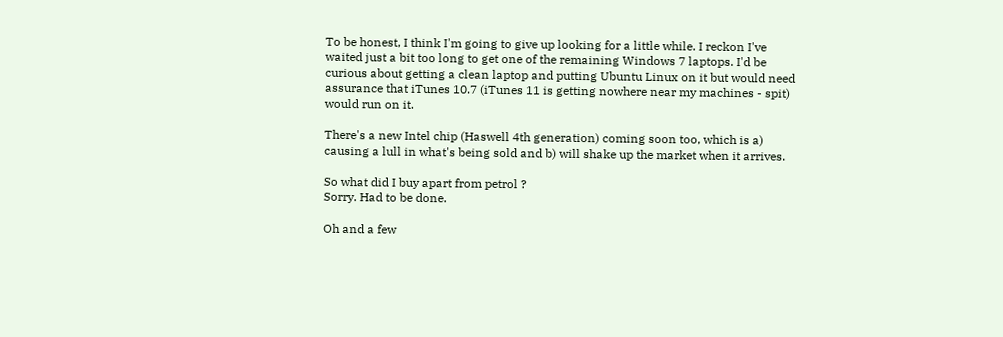To be honest, I think I'm going to give up looking for a little while. I reckon I've waited just a bit too long to get one of the remaining Windows 7 laptops. I'd be curious about getting a clean laptop and putting Ubuntu Linux on it but would need assurance that iTunes 10.7 (iTunes 11 is getting nowhere near my machines - spit) would run on it.

There's a new Intel chip (Haswell 4th generation) coming soon too, which is a) causing a lull in what's being sold and b) will shake up the market when it arrives.

So what did I buy apart from petrol ?
Sorry. Had to be done.

Oh and a few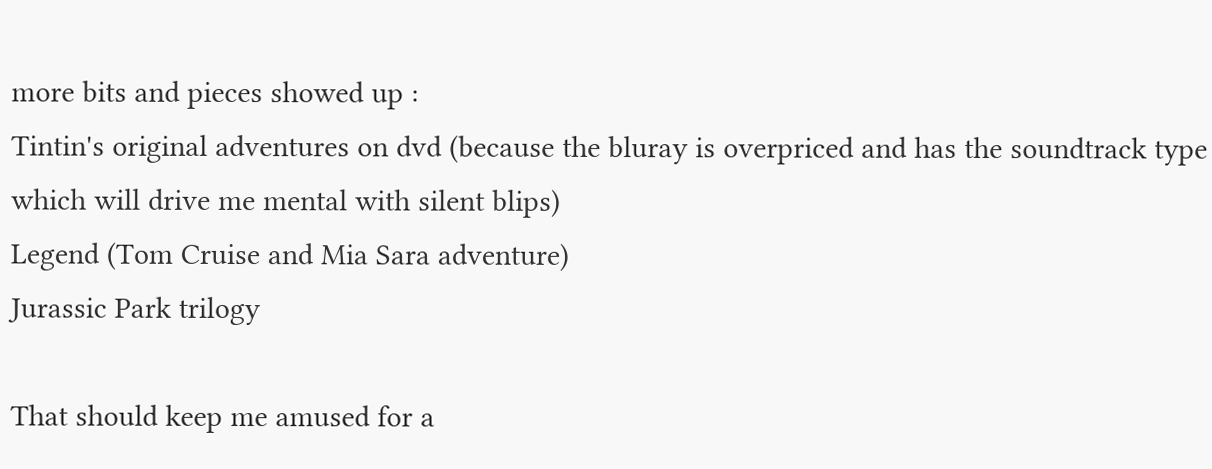more bits and pieces showed up :
Tintin's original adventures on dvd (because the bluray is overpriced and has the soundtrack type which will drive me mental with silent blips)
Legend (Tom Cruise and Mia Sara adventure)
Jurassic Park trilogy

That should keep me amused for a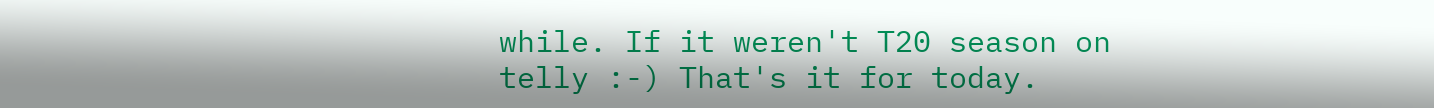while. If it weren't T20 season on telly :-) That's it for today.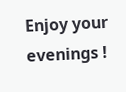Enjoy your evenings !